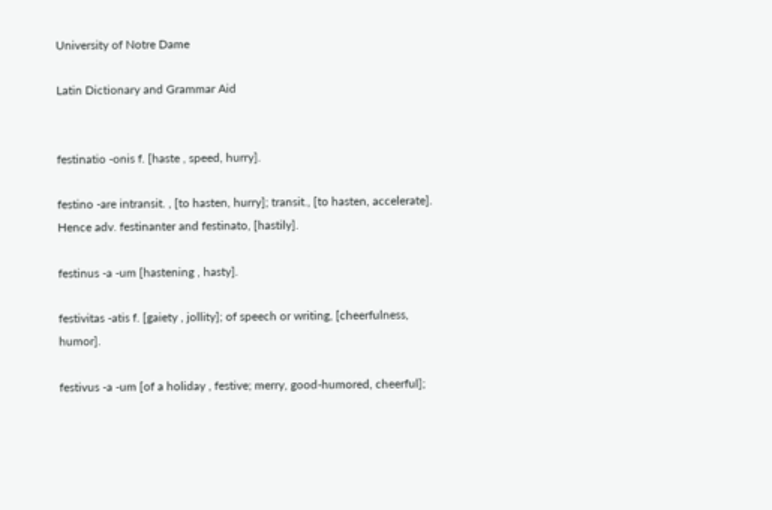University of Notre Dame

Latin Dictionary and Grammar Aid


festinatio -onis f. [haste , speed, hurry].

festino -are intransit. , [to hasten, hurry]; transit., [to hasten, accelerate]. Hence adv. festinanter and festinato, [hastily].

festinus -a -um [hastening , hasty].

festivitas -atis f. [gaiety , jollity]; of speech or writing, [cheerfulness, humor].

festivus -a -um [of a holiday , festive; merry, good-humored, cheerful];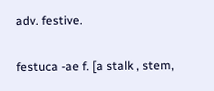adv. festive.

festuca -ae f. [a stalk , stem,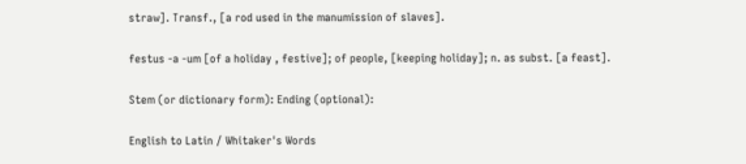straw]. Transf., [a rod used in the manumission of slaves].

festus -a -um [of a holiday , festive]; of people, [keeping holiday]; n. as subst. [a feast].

Stem (or dictionary form): Ending (optional):

English to Latin / Whitaker's Words